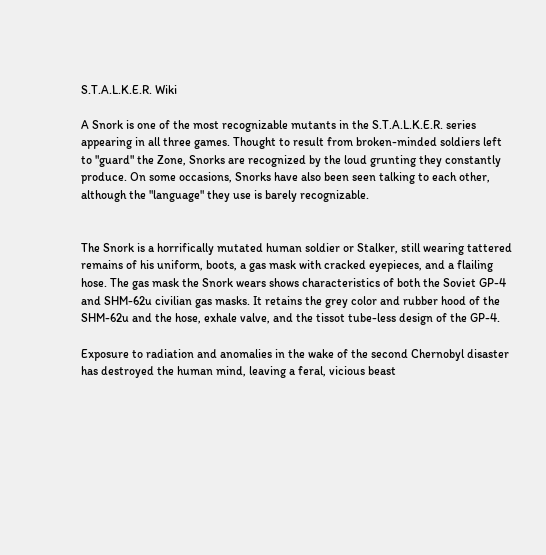S.T.A.L.K.E.R. Wiki

A Snork is one of the most recognizable mutants in the S.T.A.L.K.E.R. series appearing in all three games. Thought to result from broken-minded soldiers left to "guard" the Zone, Snorks are recognized by the loud grunting they constantly produce. On some occasions, Snorks have also been seen talking to each other, although the "language" they use is barely recognizable.


The Snork is a horrifically mutated human soldier or Stalker, still wearing tattered remains of his uniform, boots, a gas mask with cracked eyepieces, and a flailing hose. The gas mask the Snork wears shows characteristics of both the Soviet GP-4 and SHM-62u civilian gas masks. It retains the grey color and rubber hood of the SHM-62u and the hose, exhale valve, and the tissot tube-less design of the GP-4.

Exposure to radiation and anomalies in the wake of the second Chernobyl disaster has destroyed the human mind, leaving a feral, vicious beast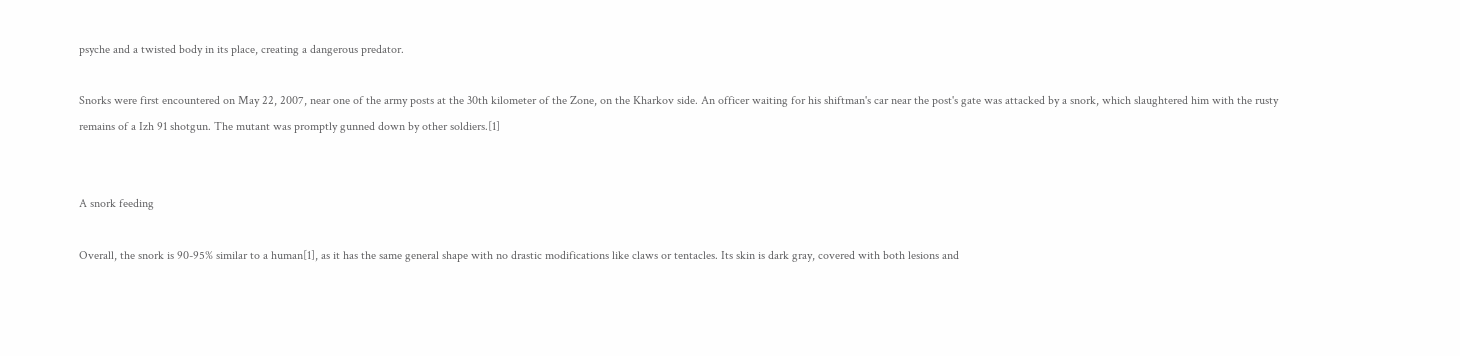psyche and a twisted body in its place, creating a dangerous predator.

Snorks were first encountered on May 22, 2007, near one of the army posts at the 30th kilometer of the Zone, on the Kharkov side. An officer waiting for his shiftman's car near the post's gate was attacked by a snork, which slaughtered him with the rusty remains of a Izh 91 shotgun. The mutant was promptly gunned down by other soldiers.[1]


A snork feeding

Overall, the snork is 90-95% similar to a human[1], as it has the same general shape with no drastic modifications like claws or tentacles. Its skin is dark gray, covered with both lesions and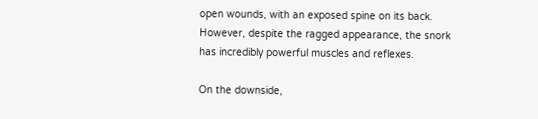open wounds, with an exposed spine on its back. However, despite the ragged appearance, the snork has incredibly powerful muscles and reflexes.

On the downside,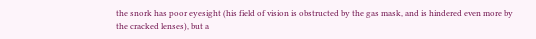the snork has poor eyesight (his field of vision is obstructed by the gas mask, and is hindered even more by the cracked lenses), but a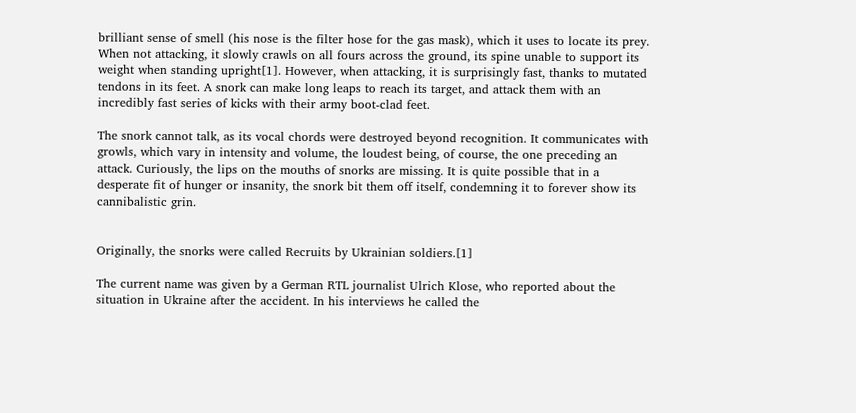brilliant sense of smell (his nose is the filter hose for the gas mask), which it uses to locate its prey. When not attacking, it slowly crawls on all fours across the ground, its spine unable to support its weight when standing upright[1]. However, when attacking, it is surprisingly fast, thanks to mutated tendons in its feet. A snork can make long leaps to reach its target, and attack them with an incredibly fast series of kicks with their army boot-clad feet.

The snork cannot talk, as its vocal chords were destroyed beyond recognition. It communicates with growls, which vary in intensity and volume, the loudest being, of course, the one preceding an attack. Curiously, the lips on the mouths of snorks are missing. It is quite possible that in a desperate fit of hunger or insanity, the snork bit them off itself, condemning it to forever show its cannibalistic grin.


Originally, the snorks were called Recruits by Ukrainian soldiers.[1]

The current name was given by a German RTL journalist Ulrich Klose, who reported about the situation in Ukraine after the accident. In his interviews he called the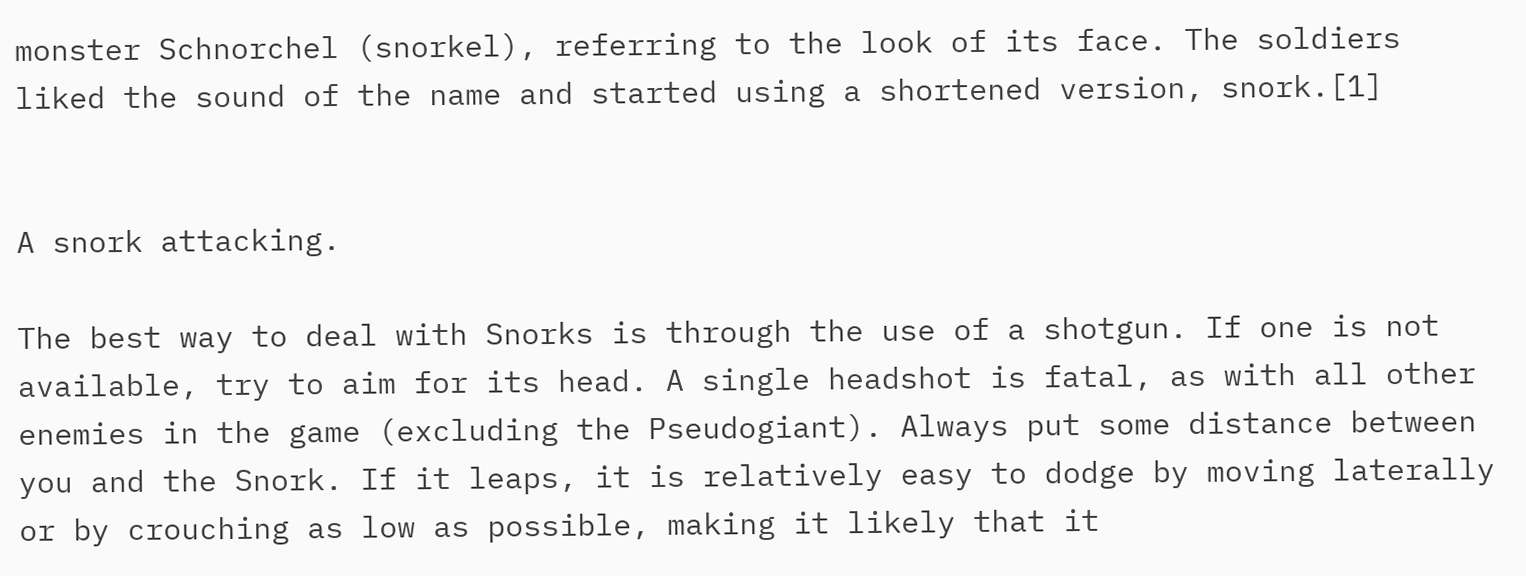monster Schnorchel (snorkel), referring to the look of its face. The soldiers liked the sound of the name and started using a shortened version, snork.[1]


A snork attacking.

The best way to deal with Snorks is through the use of a shotgun. If one is not available, try to aim for its head. A single headshot is fatal, as with all other enemies in the game (excluding the Pseudogiant). Always put some distance between you and the Snork. If it leaps, it is relatively easy to dodge by moving laterally or by crouching as low as possible, making it likely that it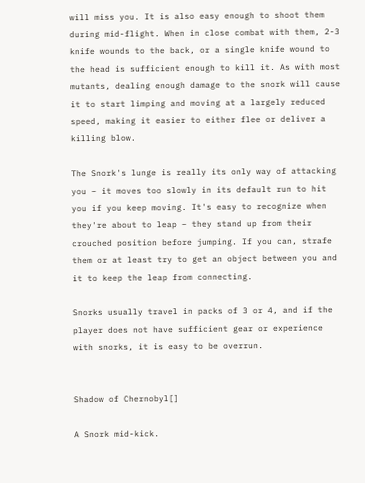will miss you. It is also easy enough to shoot them during mid-flight. When in close combat with them, 2-3 knife wounds to the back, or a single knife wound to the head is sufficient enough to kill it. As with most mutants, dealing enough damage to the snork will cause it to start limping and moving at a largely reduced speed, making it easier to either flee or deliver a killing blow.

The Snork's lunge is really its only way of attacking you – it moves too slowly in its default run to hit you if you keep moving. It's easy to recognize when they're about to leap – they stand up from their crouched position before jumping. If you can, strafe them or at least try to get an object between you and it to keep the leap from connecting.

Snorks usually travel in packs of 3 or 4, and if the player does not have sufficient gear or experience with snorks, it is easy to be overrun.


Shadow of Chernobyl[]

A Snork mid-kick.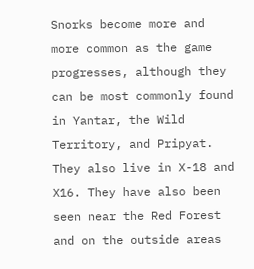Snorks become more and more common as the game progresses, although they can be most commonly found in Yantar, the Wild Territory, and Pripyat. They also live in X-18 and X16. They have also been seen near the Red Forest and on the outside areas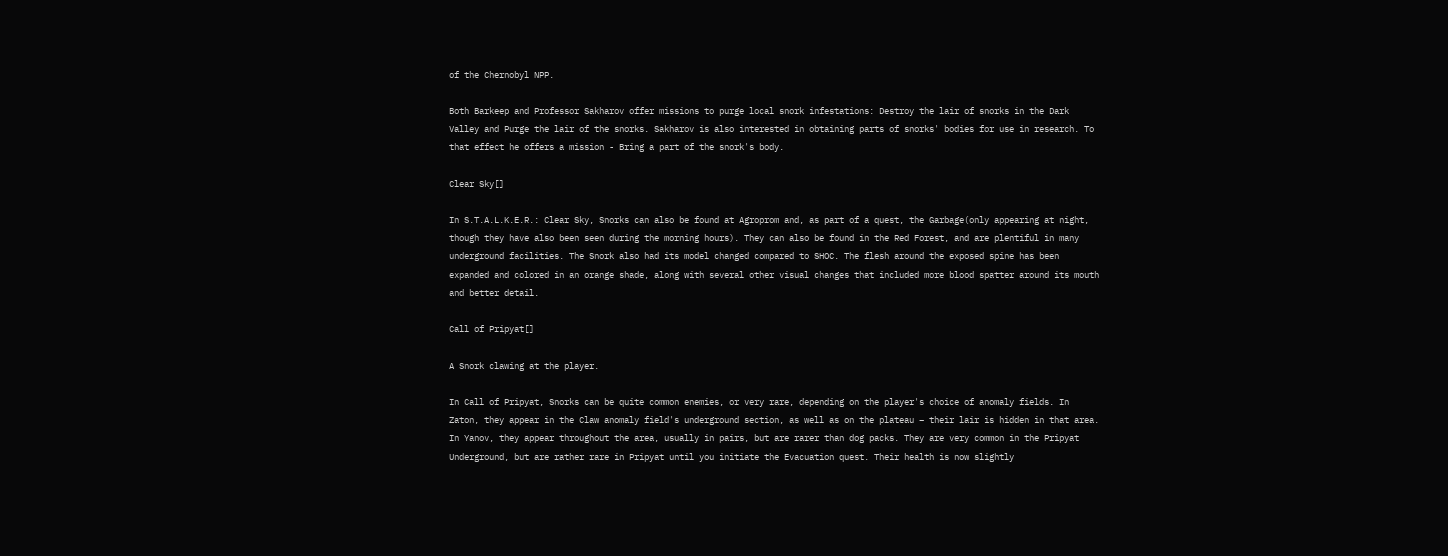of the Chernobyl NPP.

Both Barkeep and Professor Sakharov offer missions to purge local snork infestations: Destroy the lair of snorks in the Dark Valley and Purge the lair of the snorks. Sakharov is also interested in obtaining parts of snorks' bodies for use in research. To that effect he offers a mission - Bring a part of the snork's body.

Clear Sky[]

In S.T.A.L.K.E.R.: Clear Sky, Snorks can also be found at Agroprom and, as part of a quest, the Garbage(only appearing at night, though they have also been seen during the morning hours). They can also be found in the Red Forest, and are plentiful in many underground facilities. The Snork also had its model changed compared to SHOC. The flesh around the exposed spine has been expanded and colored in an orange shade, along with several other visual changes that included more blood spatter around its mouth and better detail.

Call of Pripyat[]

A Snork clawing at the player.

In Call of Pripyat, Snorks can be quite common enemies, or very rare, depending on the player's choice of anomaly fields. In Zaton, they appear in the Claw anomaly field's underground section, as well as on the plateau – their lair is hidden in that area. In Yanov, they appear throughout the area, usually in pairs, but are rarer than dog packs. They are very common in the Pripyat Underground, but are rather rare in Pripyat until you initiate the Evacuation quest. Their health is now slightly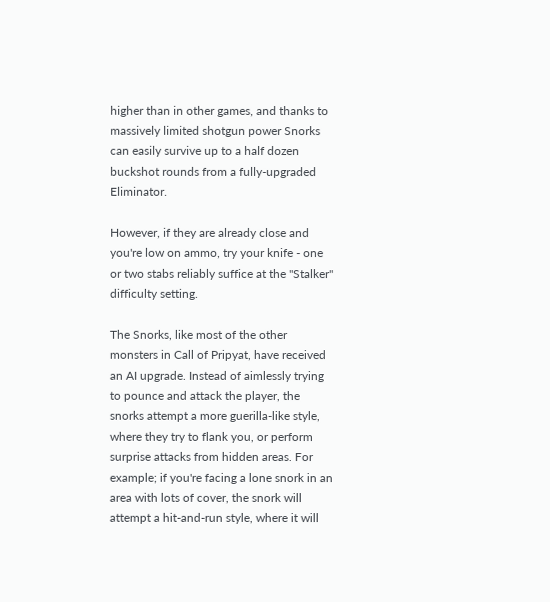higher than in other games, and thanks to massively limited shotgun power Snorks can easily survive up to a half dozen buckshot rounds from a fully-upgraded Eliminator.

However, if they are already close and you're low on ammo, try your knife - one or two stabs reliably suffice at the "Stalker" difficulty setting.

The Snorks, like most of the other monsters in Call of Pripyat, have received an AI upgrade. Instead of aimlessly trying to pounce and attack the player, the snorks attempt a more guerilla-like style, where they try to flank you, or perform surprise attacks from hidden areas. For example; if you're facing a lone snork in an area with lots of cover, the snork will attempt a hit-and-run style, where it will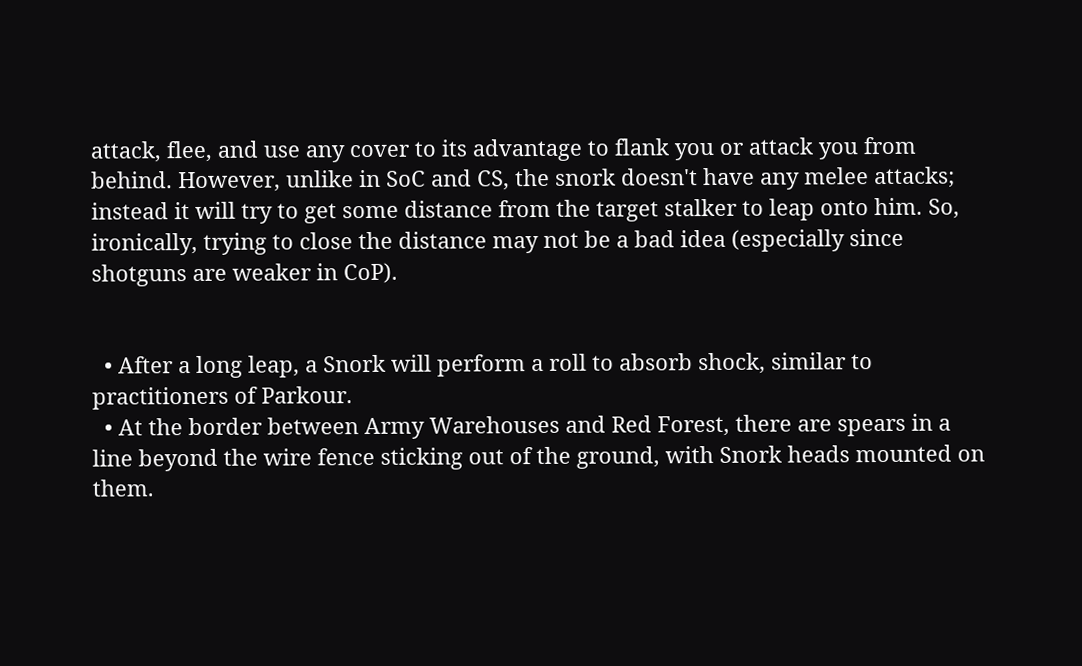attack, flee, and use any cover to its advantage to flank you or attack you from behind. However, unlike in SoC and CS, the snork doesn't have any melee attacks; instead it will try to get some distance from the target stalker to leap onto him. So, ironically, trying to close the distance may not be a bad idea (especially since shotguns are weaker in CoP).


  • After a long leap, a Snork will perform a roll to absorb shock, similar to practitioners of Parkour.
  • At the border between Army Warehouses and Red Forest, there are spears in a line beyond the wire fence sticking out of the ground, with Snork heads mounted on them.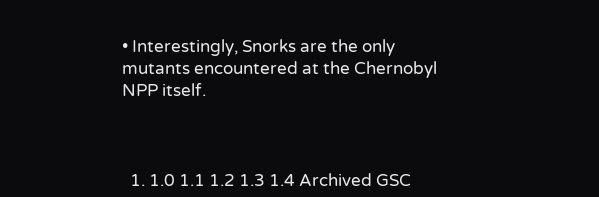• Interestingly, Snorks are the only mutants encountered at the Chernobyl NPP itself.



  1. 1.0 1.1 1.2 1.3 1.4 Archived GSC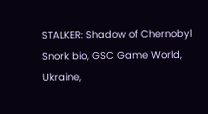STALKER: Shadow of Chernobyl Snork bio, GSC Game World, Ukraine,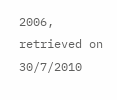2006, retrieved on 30/7/2010